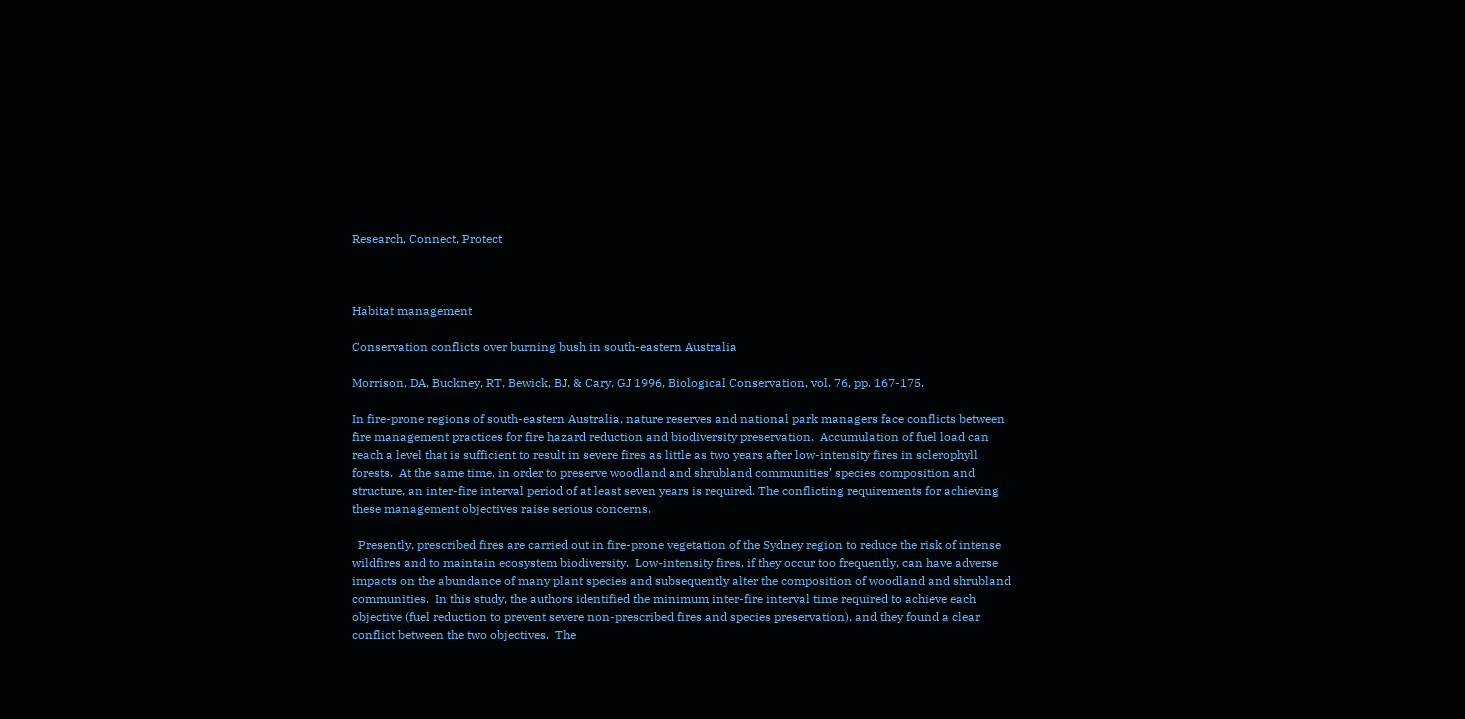Research, Connect, Protect



Habitat management

Conservation conflicts over burning bush in south-eastern Australia

Morrison, DA, Buckney, RT, Bewick, BJ, & Cary, GJ 1996, Biological Conservation, vol. 76, pp. 167-175.

In fire-prone regions of south-eastern Australia, nature reserves and national park managers face conflicts between fire management practices for fire hazard reduction and biodiversity preservation.  Accumulation of fuel load can reach a level that is sufficient to result in severe fires as little as two years after low-intensity fires in sclerophyll forests.  At the same time, in order to preserve woodland and shrubland communities’ species composition and structure, an inter-fire interval period of at least seven years is required. The conflicting requirements for achieving these management objectives raise serious concerns.

  Presently, prescribed fires are carried out in fire-prone vegetation of the Sydney region to reduce the risk of intense wildfires and to maintain ecosystem biodiversity.  Low-intensity fires, if they occur too frequently, can have adverse impacts on the abundance of many plant species and subsequently alter the composition of woodland and shrubland communities.  In this study, the authors identified the minimum inter-fire interval time required to achieve each objective (fuel reduction to prevent severe non-prescribed fires and species preservation), and they found a clear conflict between the two objectives.  The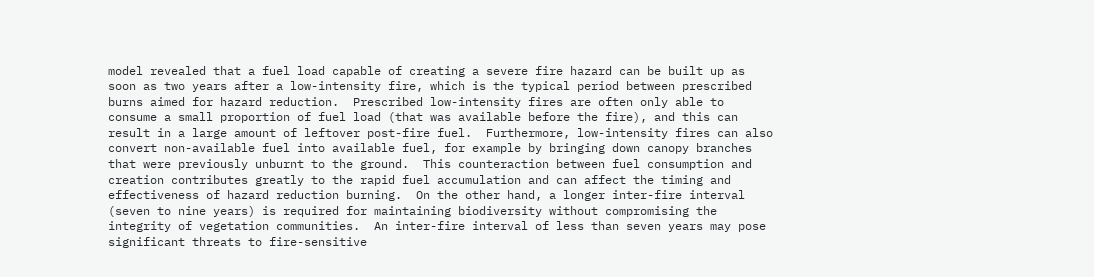model revealed that a fuel load capable of creating a severe fire hazard can be built up as soon as two years after a low-intensity fire, which is the typical period between prescribed burns aimed for hazard reduction.  Prescribed low-intensity fires are often only able to consume a small proportion of fuel load (that was available before the fire), and this can result in a large amount of leftover post-fire fuel.  Furthermore, low-intensity fires can also convert non-available fuel into available fuel, for example by bringing down canopy branches that were previously unburnt to the ground.  This counteraction between fuel consumption and creation contributes greatly to the rapid fuel accumulation and can affect the timing and effectiveness of hazard reduction burning.  On the other hand, a longer inter-fire interval (seven to nine years) is required for maintaining biodiversity without compromising the integrity of vegetation communities.  An inter-fire interval of less than seven years may pose significant threats to fire-sensitive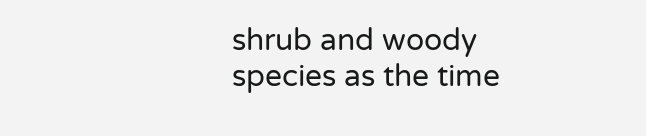shrub and woody species as the time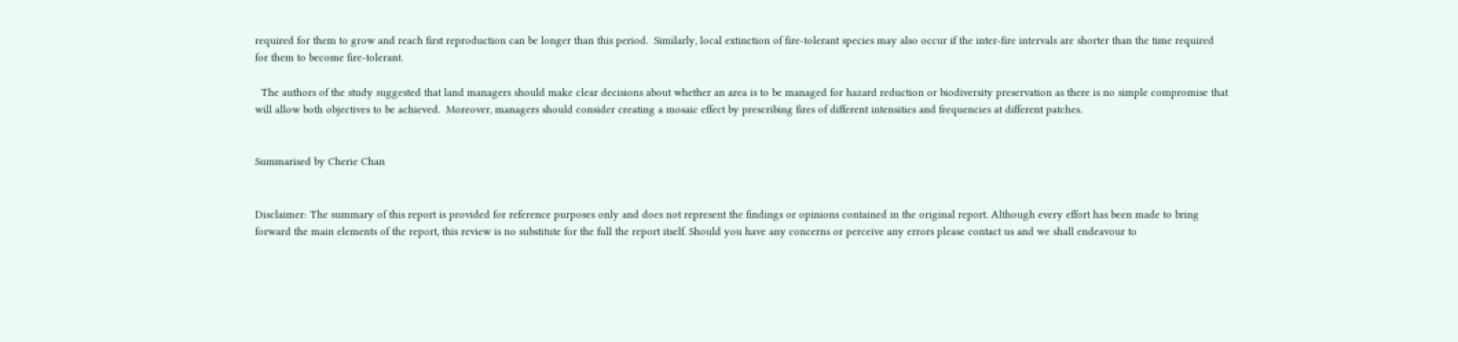required for them to grow and reach first reproduction can be longer than this period.  Similarly, local extinction of fire-tolerant species may also occur if the inter-fire intervals are shorter than the time required for them to become fire-tolerant.

  The authors of the study suggested that land managers should make clear decisions about whether an area is to be managed for hazard reduction or biodiversity preservation as there is no simple compromise that will allow both objectives to be achieved.  Moreover, managers should consider creating a mosaic effect by prescribing fires of different intensities and frequencies at different patches.


Summarised by Cherie Chan


Disclaimer: The summary of this report is provided for reference purposes only and does not represent the findings or opinions contained in the original report. Although every effort has been made to bring forward the main elements of the report, this review is no substitute for the full the report itself. Should you have any concerns or perceive any errors please contact us and we shall endeavour to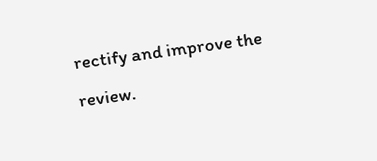rectify and improve the review.